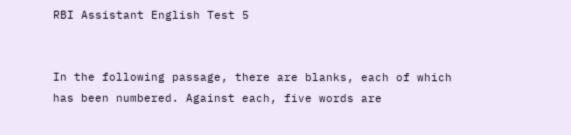RBI Assistant English Test 5


In the following passage, there are blanks, each of which
has been numbered. Against each, five words are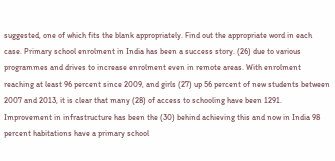suggested, one of which fits the blank appropriately. Find out the appropriate word in each case. Primary school enrolment in India has been a success story. (26) due to various programmes and drives to increase enrolment even in remote areas. With enrolment reaching at least 96 percent since 2009, and girls (27) up 56 percent of new students between 2007 and 2013, it is clear that many (28) of access to schooling have been 1291. Improvement in infrastructure has been the (30) behind achieving this and now in India 98 percent habitations have a primary school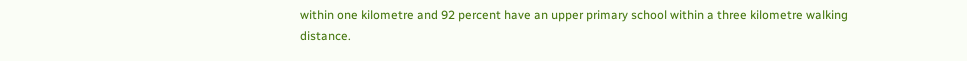within one kilometre and 92 percent have an upper primary school within a three kilometre walking distance.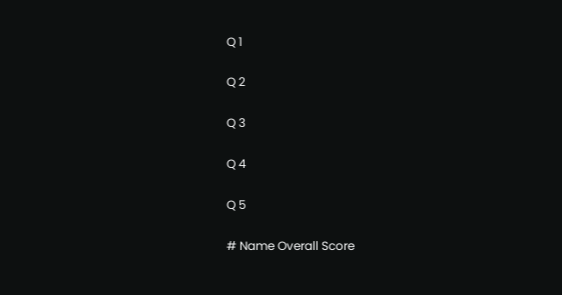Q 1

Q 2

Q 3

Q 4

Q 5

# Name Overall Score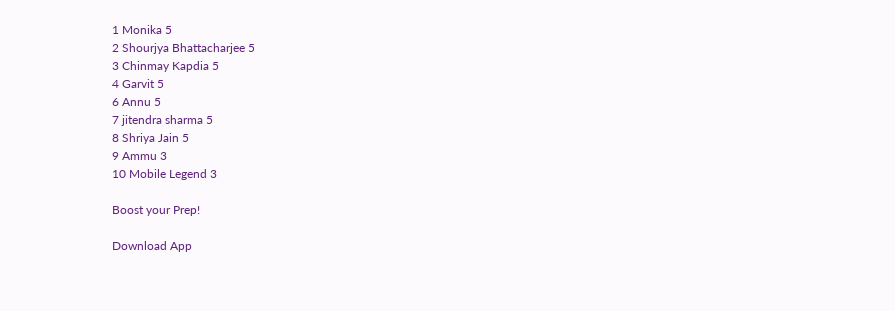1 Monika 5
2 Shourjya Bhattacharjee 5
3 Chinmay Kapdia 5
4 Garvit 5
6 Annu 5
7 jitendra sharma 5
8 Shriya Jain 5
9 Ammu 3
10 Mobile Legend 3

Boost your Prep!

Download App